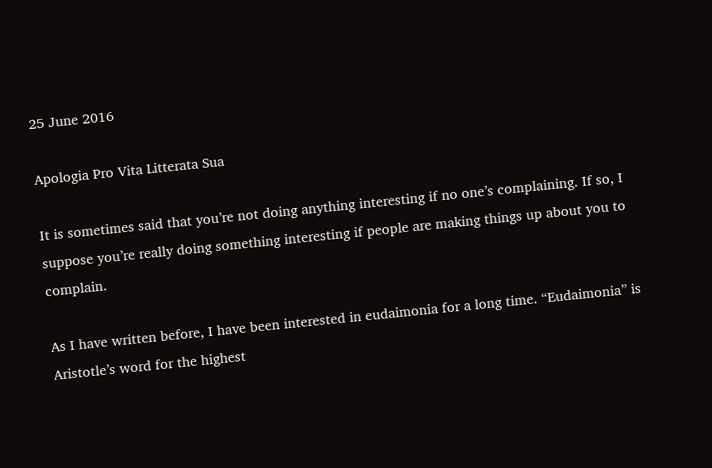25 June 2016

Apologia Pro Vita Litterata Sua

It is sometimes said that you’re not doing anything interesting if no one’s complaining. If so, I suppose you’re really doing something interesting if people are making things up about you to complain.

As I have written before, I have been interested in eudaimonia for a long time. “Eudaimonia” is Aristotle’s word for the highest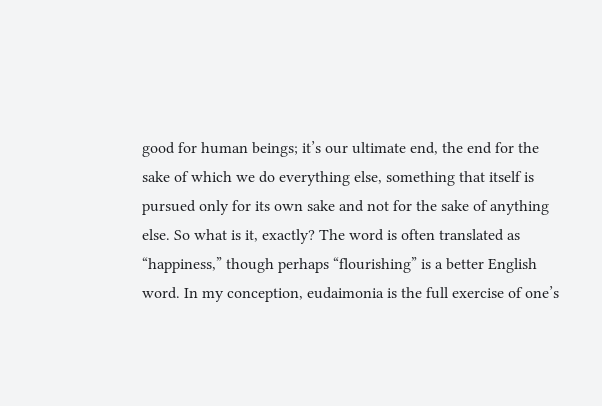good for human beings; it’s our ultimate end, the end for the sake of which we do everything else, something that itself is pursued only for its own sake and not for the sake of anything else. So what is it, exactly? The word is often translated as “happiness,” though perhaps “flourishing” is a better English word. In my conception, eudaimonia is the full exercise of one’s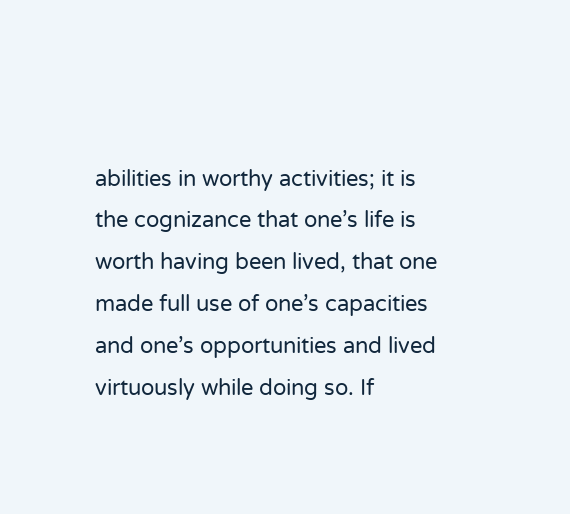abilities in worthy activities; it is the cognizance that one’s life is worth having been lived, that one made full use of one’s capacities and one’s opportunities and lived virtuously while doing so. If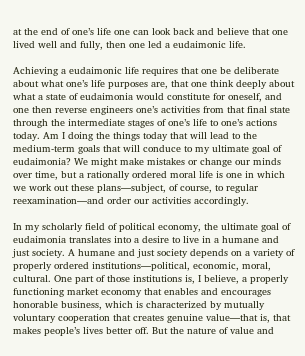at the end of one’s life one can look back and believe that one lived well and fully, then one led a eudaimonic life.

Achieving a eudaimonic life requires that one be deliberate about what one’s life purposes are, that one think deeply about what a state of eudaimonia would constitute for oneself, and one then reverse engineers one’s activities from that final state through the intermediate stages of one’s life to one’s actions today. Am I doing the things today that will lead to the medium-term goals that will conduce to my ultimate goal of eudaimonia? We might make mistakes or change our minds over time, but a rationally ordered moral life is one in which we work out these plans—subject, of course, to regular reexamination—and order our activities accordingly.

In my scholarly field of political economy, the ultimate goal of eudaimonia translates into a desire to live in a humane and just society. A humane and just society depends on a variety of properly ordered institutions—political, economic, moral, cultural. One part of those institutions is, I believe, a properly functioning market economy that enables and encourages honorable business, which is characterized by mutually voluntary cooperation that creates genuine value—that is, that makes people’s lives better off. But the nature of value and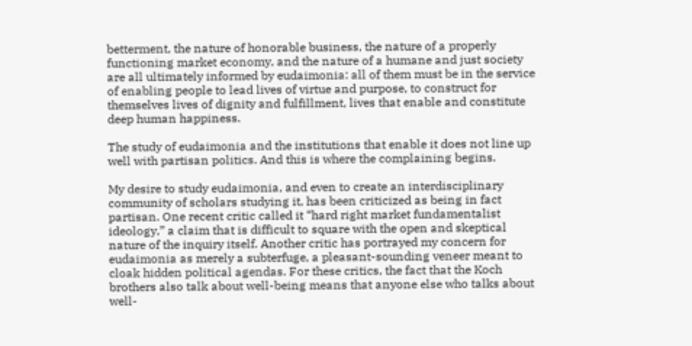betterment, the nature of honorable business, the nature of a properly functioning market economy, and the nature of a humane and just society are all ultimately informed by eudaimonia: all of them must be in the service of enabling people to lead lives of virtue and purpose, to construct for themselves lives of dignity and fulfillment, lives that enable and constitute deep human happiness.

The study of eudaimonia and the institutions that enable it does not line up well with partisan politics. And this is where the complaining begins.

My desire to study eudaimonia, and even to create an interdisciplinary community of scholars studying it, has been criticized as being in fact partisan. One recent critic called it “hard right market fundamentalist ideology,” a claim that is difficult to square with the open and skeptical nature of the inquiry itself. Another critic has portrayed my concern for eudaimonia as merely a subterfuge, a pleasant-sounding veneer meant to cloak hidden political agendas. For these critics, the fact that the Koch brothers also talk about well-being means that anyone else who talks about well-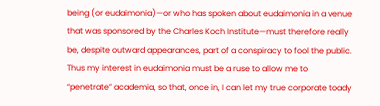being (or eudaimonia)—or who has spoken about eudaimonia in a venue that was sponsored by the Charles Koch Institute—must therefore really be, despite outward appearances, part of a conspiracy to fool the public. Thus my interest in eudaimonia must be a ruse to allow me to “penetrate” academia, so that, once in, I can let my true corporate toady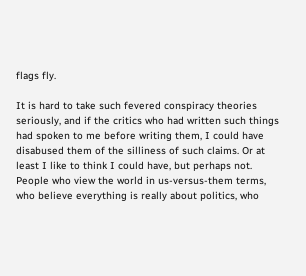flags fly.

It is hard to take such fevered conspiracy theories seriously, and if the critics who had written such things had spoken to me before writing them, I could have disabused them of the silliness of such claims. Or at least I like to think I could have, but perhaps not. People who view the world in us-versus-them terms, who believe everything is really about politics, who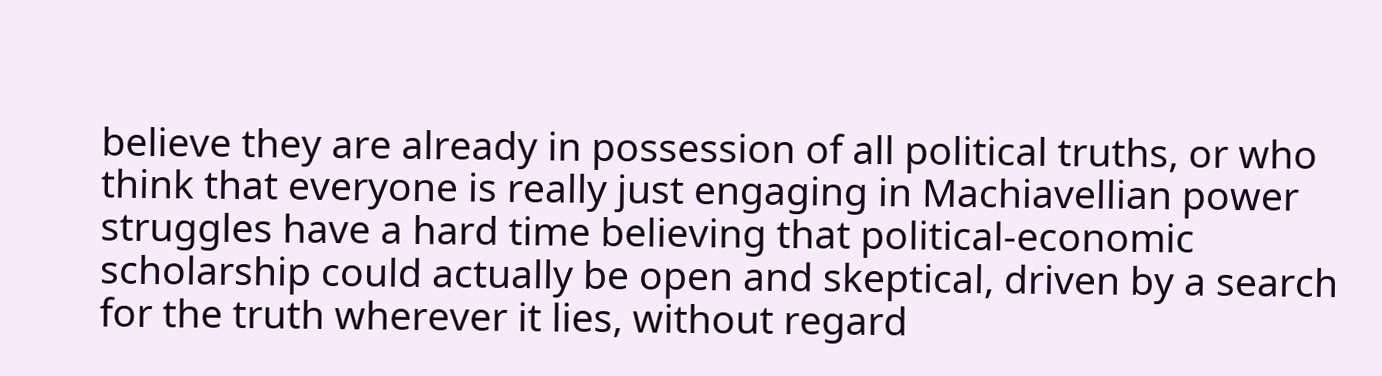believe they are already in possession of all political truths, or who think that everyone is really just engaging in Machiavellian power struggles have a hard time believing that political-economic scholarship could actually be open and skeptical, driven by a search for the truth wherever it lies, without regard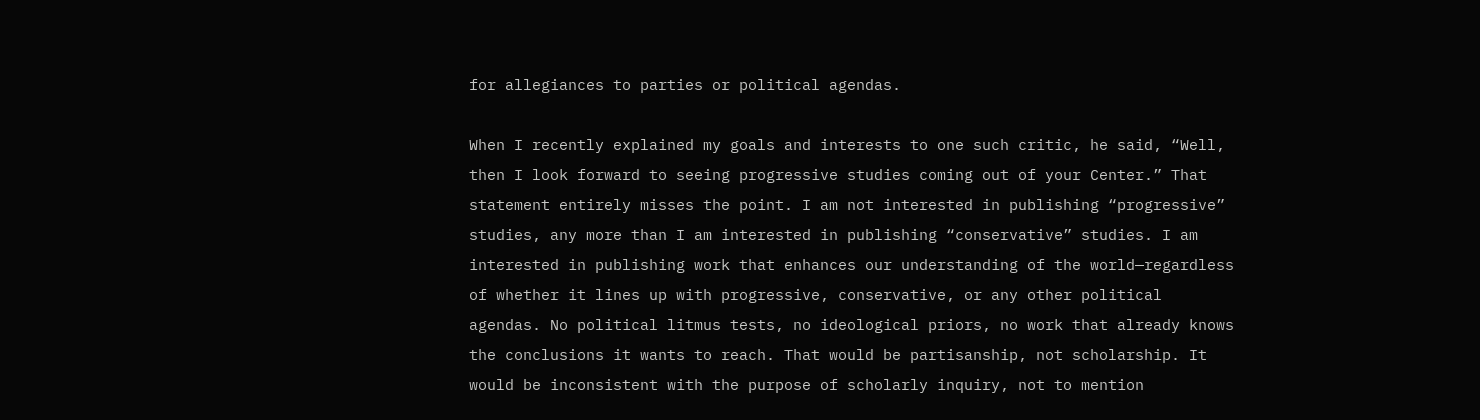for allegiances to parties or political agendas.

When I recently explained my goals and interests to one such critic, he said, “Well, then I look forward to seeing progressive studies coming out of your Center.” That statement entirely misses the point. I am not interested in publishing “progressive” studies, any more than I am interested in publishing “conservative” studies. I am interested in publishing work that enhances our understanding of the world—regardless of whether it lines up with progressive, conservative, or any other political agendas. No political litmus tests, no ideological priors, no work that already knows the conclusions it wants to reach. That would be partisanship, not scholarship. It would be inconsistent with the purpose of scholarly inquiry, not to mention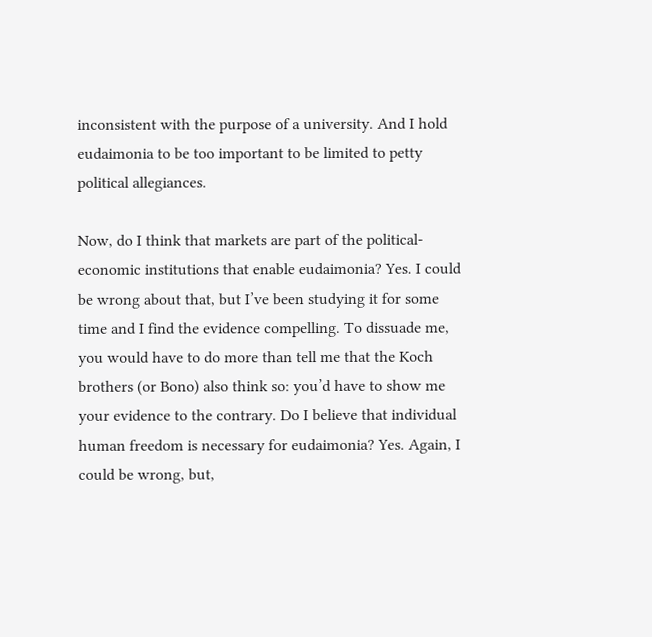inconsistent with the purpose of a university. And I hold eudaimonia to be too important to be limited to petty political allegiances.

Now, do I think that markets are part of the political-economic institutions that enable eudaimonia? Yes. I could be wrong about that, but I’ve been studying it for some time and I find the evidence compelling. To dissuade me, you would have to do more than tell me that the Koch brothers (or Bono) also think so: you’d have to show me your evidence to the contrary. Do I believe that individual human freedom is necessary for eudaimonia? Yes. Again, I could be wrong, but,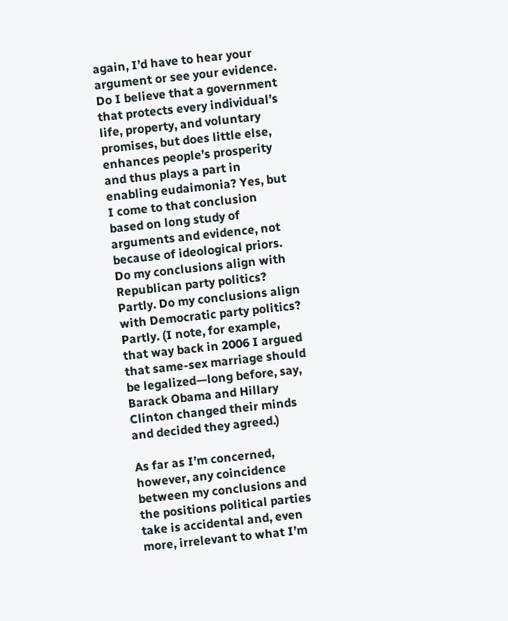again, I’d have to hear your argument or see your evidence. Do I believe that a government that protects every individual’s life, property, and voluntary promises, but does little else, enhances people’s prosperity and thus plays a part in enabling eudaimonia? Yes, but I come to that conclusion based on long study of arguments and evidence, not because of ideological priors. Do my conclusions align with Republican party politics? Partly. Do my conclusions align with Democratic party politics? Partly. (I note, for example, that way back in 2006 I argued that same-sex marriage should be legalized—long before, say, Barack Obama and Hillary Clinton changed their minds and decided they agreed.)

As far as I’m concerned, however, any coincidence between my conclusions and the positions political parties take is accidental and, even more, irrelevant to what I’m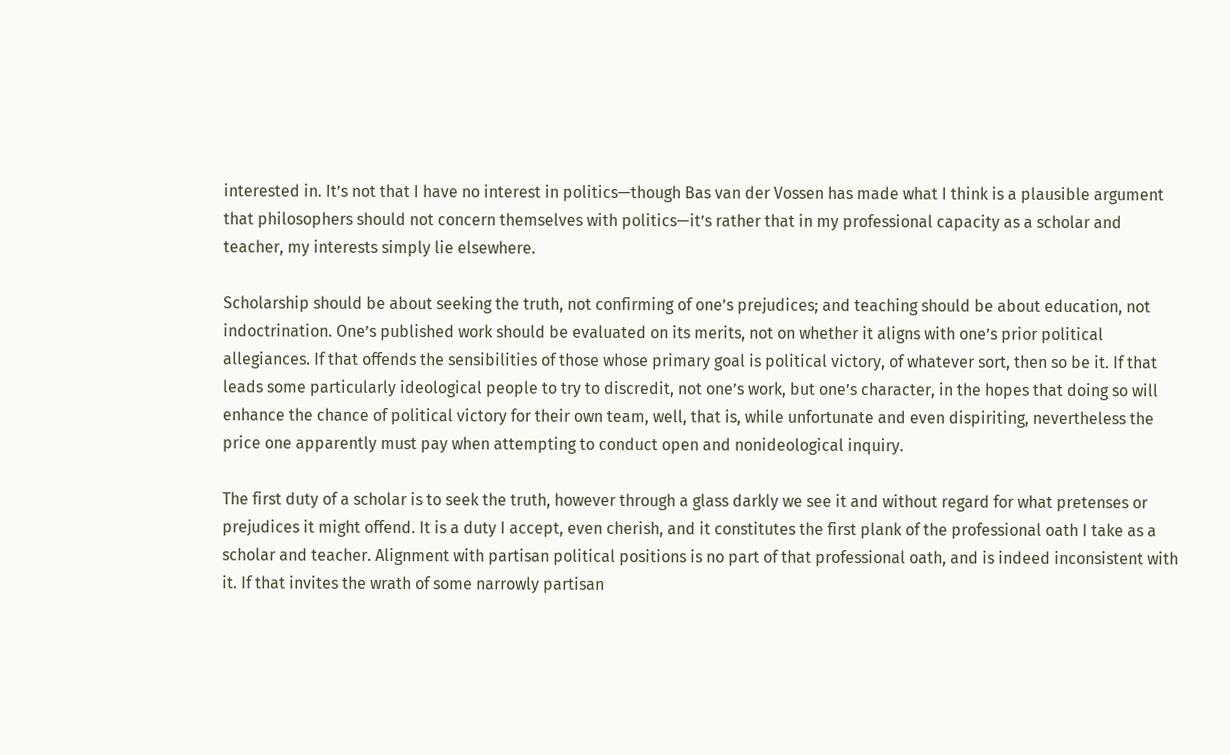interested in. It’s not that I have no interest in politics—though Bas van der Vossen has made what I think is a plausible argument that philosophers should not concern themselves with politics—it’s rather that in my professional capacity as a scholar and teacher, my interests simply lie elsewhere.

Scholarship should be about seeking the truth, not confirming of one’s prejudices; and teaching should be about education, not indoctrination. One’s published work should be evaluated on its merits, not on whether it aligns with one’s prior political allegiances. If that offends the sensibilities of those whose primary goal is political victory, of whatever sort, then so be it. If that leads some particularly ideological people to try to discredit, not one’s work, but one’s character, in the hopes that doing so will enhance the chance of political victory for their own team, well, that is, while unfortunate and even dispiriting, nevertheless the price one apparently must pay when attempting to conduct open and nonideological inquiry.

The first duty of a scholar is to seek the truth, however through a glass darkly we see it and without regard for what pretenses or prejudices it might offend. It is a duty I accept, even cherish, and it constitutes the first plank of the professional oath I take as a scholar and teacher. Alignment with partisan political positions is no part of that professional oath, and is indeed inconsistent with it. If that invites the wrath of some narrowly partisan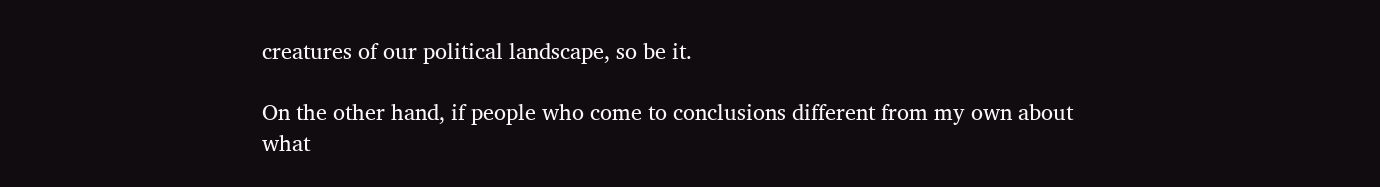creatures of our political landscape, so be it.

On the other hand, if people who come to conclusions different from my own about what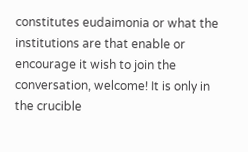constitutes eudaimonia or what the institutions are that enable or encourage it wish to join the conversation, welcome! It is only in the crucible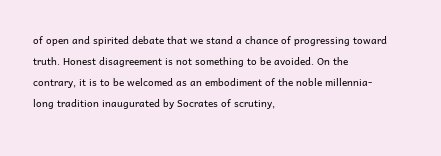of open and spirited debate that we stand a chance of progressing toward truth. Honest disagreement is not something to be avoided. On the contrary, it is to be welcomed as an embodiment of the noble millennia-long tradition inaugurated by Socrates of scrutiny,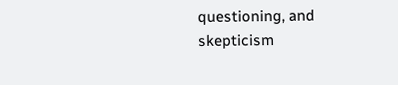questioning, and skepticism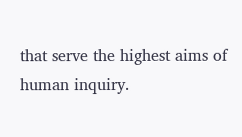that serve the highest aims of human inquiry.